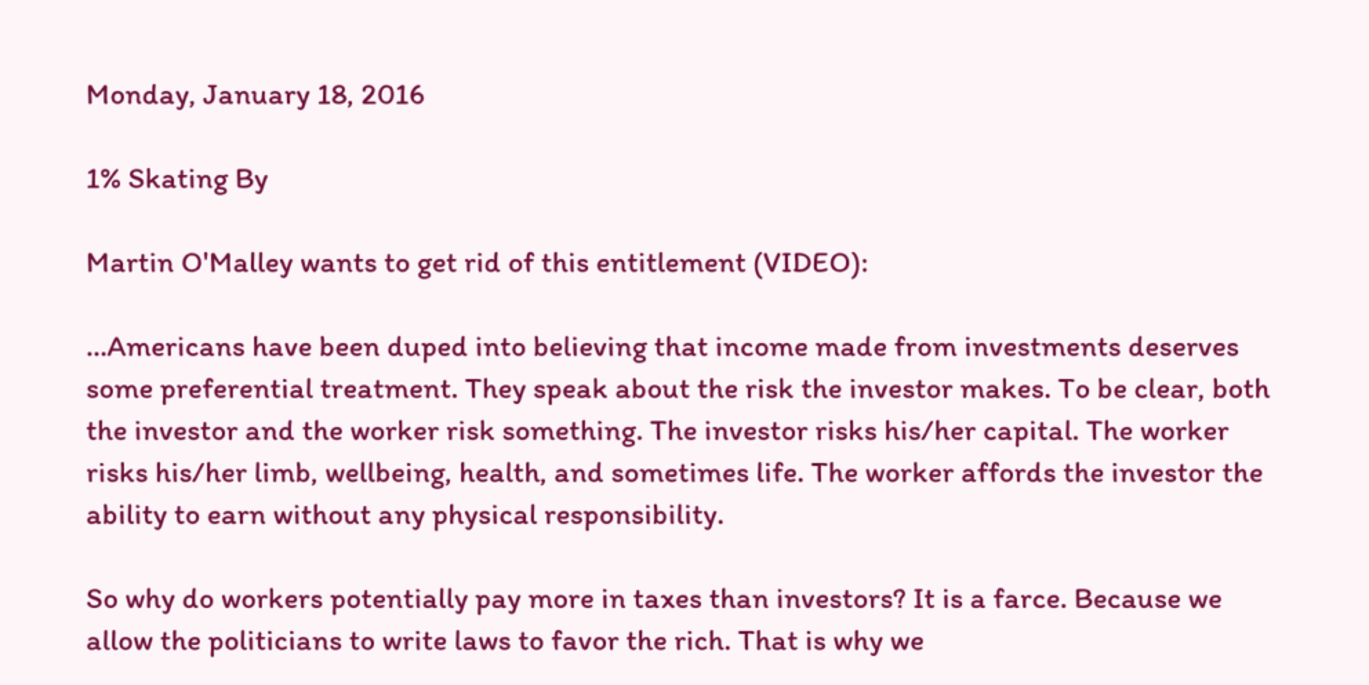Monday, January 18, 2016

1% Skating By

Martin O'Malley wants to get rid of this entitlement (VIDEO):

...Americans have been duped into believing that income made from investments deserves some preferential treatment. They speak about the risk the investor makes. To be clear, both the investor and the worker risk something. The investor risks his/her capital. The worker risks his/her limb, wellbeing, health, and sometimes life. The worker affords the investor the ability to earn without any physical responsibility.

So why do workers potentially pay more in taxes than investors? It is a farce. Because we allow the politicians to write laws to favor the rich. That is why we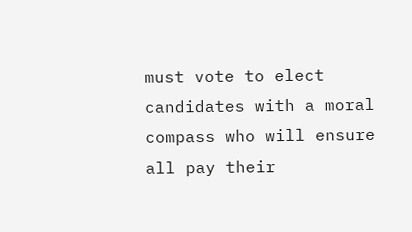must vote to elect candidates with a moral compass who will ensure all pay their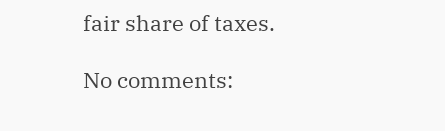fair share of taxes.

No comments: